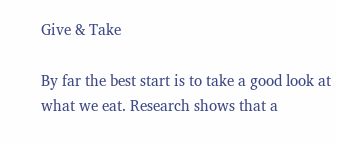Give & Take

By far the best start is to take a good look at what we eat. Research shows that a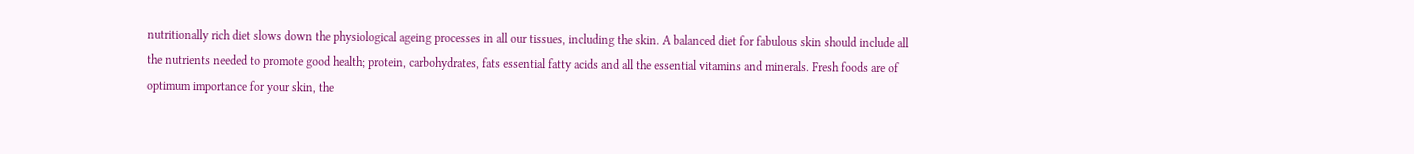nutritionally rich diet slows down the physiological ageing processes in all our tissues, including the skin. A balanced diet for fabulous skin should include all the nutrients needed to promote good health; protein, carbohydrates, fats essential fatty acids and all the essential vitamins and minerals. Fresh foods are of optimum importance for your skin, the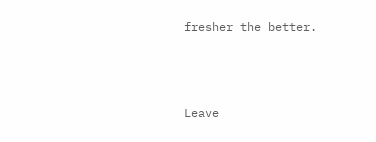fresher the better.



Leave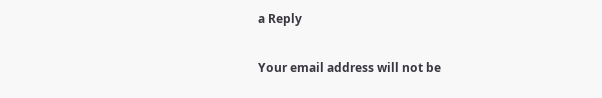a Reply

Your email address will not be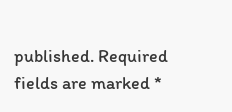published. Required fields are marked *